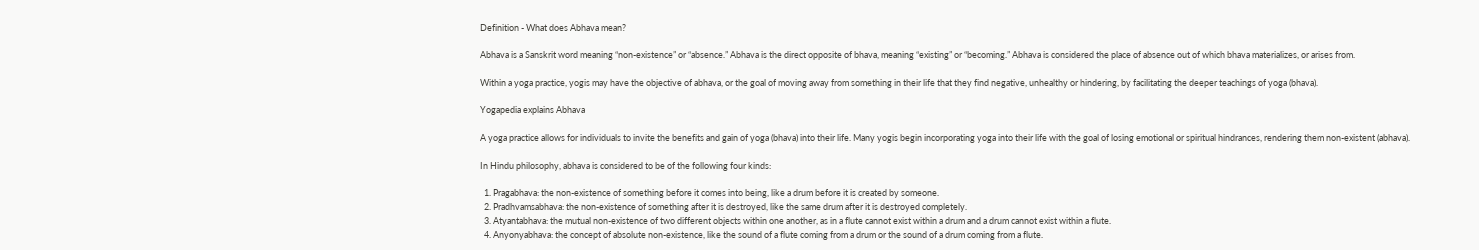Definition - What does Abhava mean?

Abhava is a Sanskrit word meaning “non-existence” or “absence.” Abhava is the direct opposite of bhava, meaning “existing” or “becoming.” Abhava is considered the place of absence out of which bhava materializes, or arises from.

Within a yoga practice, yogis may have the objective of abhava, or the goal of moving away from something in their life that they find negative, unhealthy or hindering, by facilitating the deeper teachings of yoga (bhava).

Yogapedia explains Abhava

A yoga practice allows for individuals to invite the benefits and gain of yoga (bhava) into their life. Many yogis begin incorporating yoga into their life with the goal of losing emotional or spiritual hindrances, rendering them non-existent (abhava).

In Hindu philosophy, abhava is considered to be of the following four kinds:

  1. Pragabhava: the non-existence of something before it comes into being, like a drum before it is created by someone.
  2. Pradhvamsabhava: the non-existence of something after it is destroyed, like the same drum after it is destroyed completely.
  3. Atyantabhava: the mutual non-existence of two different objects within one another, as in a flute cannot exist within a drum and a drum cannot exist within a flute.
  4. Anyonyabhava: the concept of absolute non-existence, like the sound of a flute coming from a drum or the sound of a drum coming from a flute.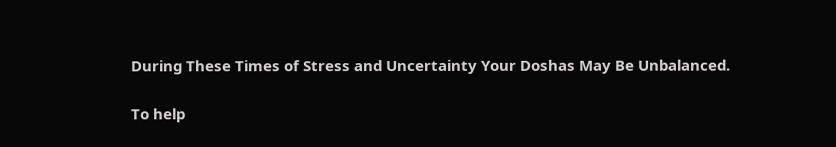During These Times of Stress and Uncertainty Your Doshas May Be Unbalanced.

To help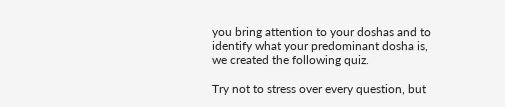you bring attention to your doshas and to identify what your predominant dosha is, we created the following quiz.

Try not to stress over every question, but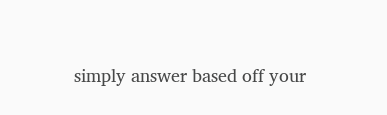simply answer based off your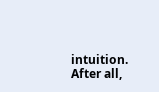intuition. After all,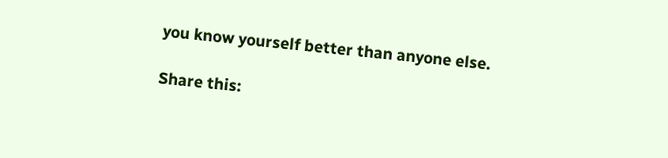you know yourself better than anyone else.

Share this: